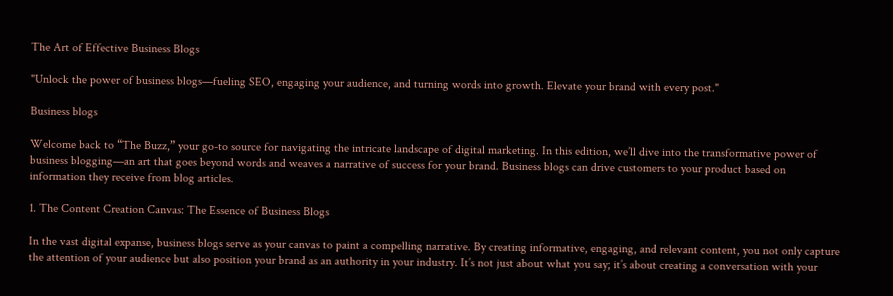The Art of Effective Business Blogs

"Unlock the power of business blogs—fueling SEO, engaging your audience, and turning words into growth. Elevate your brand with every post."

Business blogs

Welcome back to “The Buzz,” your go-to source for navigating the intricate landscape of digital marketing. In this edition, we’ll dive into the transformative power of business blogging—an art that goes beyond words and weaves a narrative of success for your brand. Business blogs can drive customers to your product based on information they receive from blog articles.

1. The Content Creation Canvas: The Essence of Business Blogs

In the vast digital expanse, business blogs serve as your canvas to paint a compelling narrative. By creating informative, engaging, and relevant content, you not only capture the attention of your audience but also position your brand as an authority in your industry. It’s not just about what you say; it’s about creating a conversation with your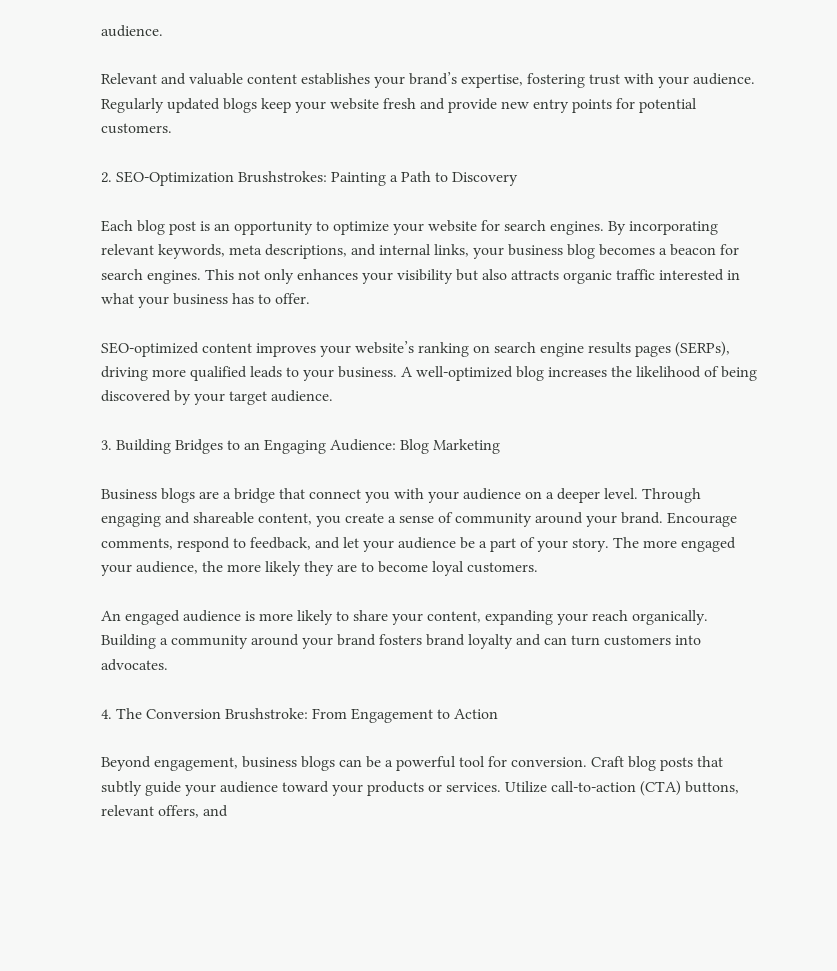audience.

Relevant and valuable content establishes your brand’s expertise, fostering trust with your audience. Regularly updated blogs keep your website fresh and provide new entry points for potential customers.

2. SEO-Optimization Brushstrokes: Painting a Path to Discovery

Each blog post is an opportunity to optimize your website for search engines. By incorporating relevant keywords, meta descriptions, and internal links, your business blog becomes a beacon for search engines. This not only enhances your visibility but also attracts organic traffic interested in what your business has to offer.

SEO-optimized content improves your website’s ranking on search engine results pages (SERPs), driving more qualified leads to your business. A well-optimized blog increases the likelihood of being discovered by your target audience.

3. Building Bridges to an Engaging Audience: Blog Marketing

Business blogs are a bridge that connect you with your audience on a deeper level. Through engaging and shareable content, you create a sense of community around your brand. Encourage comments, respond to feedback, and let your audience be a part of your story. The more engaged your audience, the more likely they are to become loyal customers.

An engaged audience is more likely to share your content, expanding your reach organically. Building a community around your brand fosters brand loyalty and can turn customers into advocates.

4. The Conversion Brushstroke: From Engagement to Action

Beyond engagement, business blogs can be a powerful tool for conversion. Craft blog posts that subtly guide your audience toward your products or services. Utilize call-to-action (CTA) buttons, relevant offers, and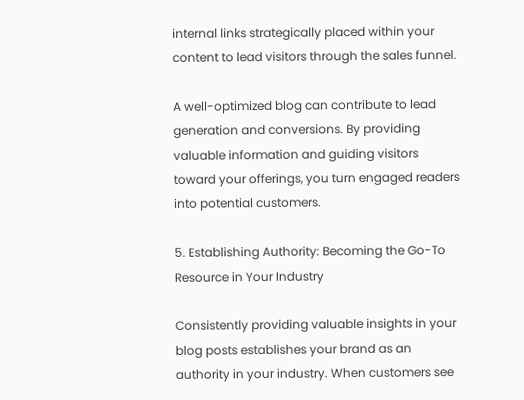internal links strategically placed within your content to lead visitors through the sales funnel.

A well-optimized blog can contribute to lead generation and conversions. By providing valuable information and guiding visitors toward your offerings, you turn engaged readers into potential customers.

5. Establishing Authority: Becoming the Go-To Resource in Your Industry

Consistently providing valuable insights in your blog posts establishes your brand as an authority in your industry. When customers see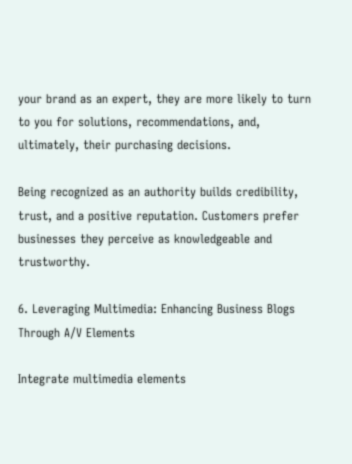your brand as an expert, they are more likely to turn to you for solutions, recommendations, and, ultimately, their purchasing decisions.

Being recognized as an authority builds credibility, trust, and a positive reputation. Customers prefer businesses they perceive as knowledgeable and trustworthy.

6. Leveraging Multimedia: Enhancing Business Blogs Through A/V Elements

Integrate multimedia elements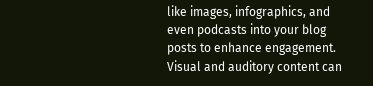like images, infographics, and even podcasts into your blog posts to enhance engagement. Visual and auditory content can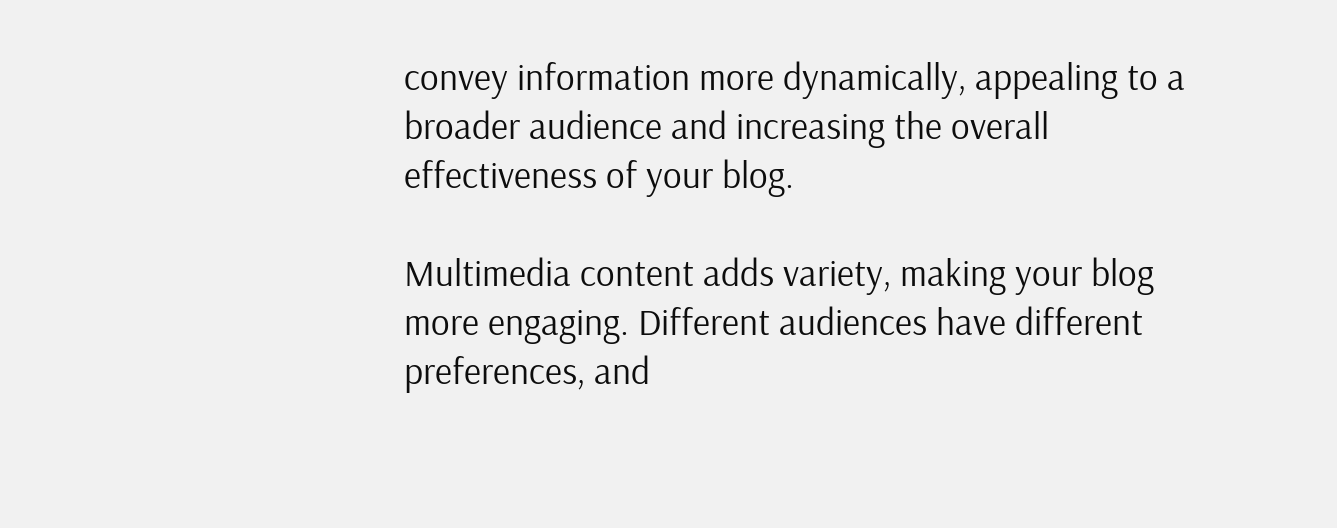convey information more dynamically, appealing to a broader audience and increasing the overall effectiveness of your blog.

Multimedia content adds variety, making your blog more engaging. Different audiences have different preferences, and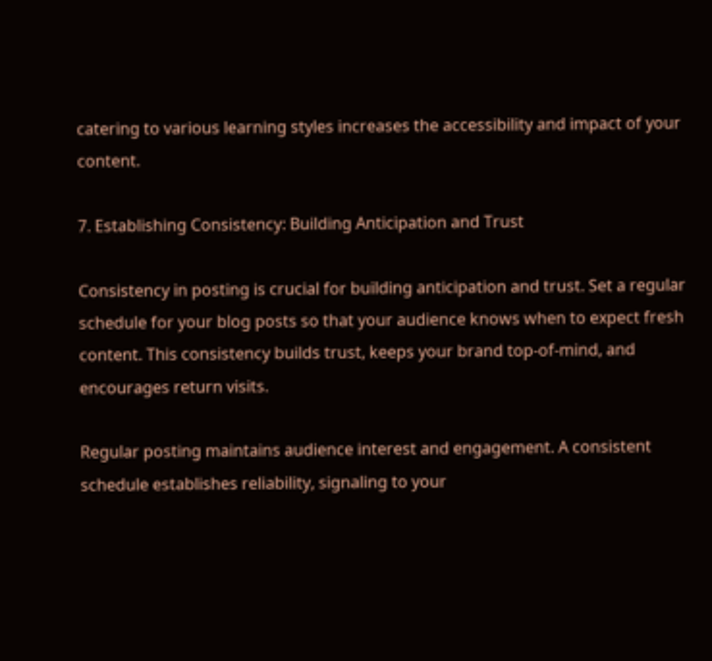catering to various learning styles increases the accessibility and impact of your content.

7. Establishing Consistency: Building Anticipation and Trust

Consistency in posting is crucial for building anticipation and trust. Set a regular schedule for your blog posts so that your audience knows when to expect fresh content. This consistency builds trust, keeps your brand top-of-mind, and encourages return visits.

Regular posting maintains audience interest and engagement. A consistent schedule establishes reliability, signaling to your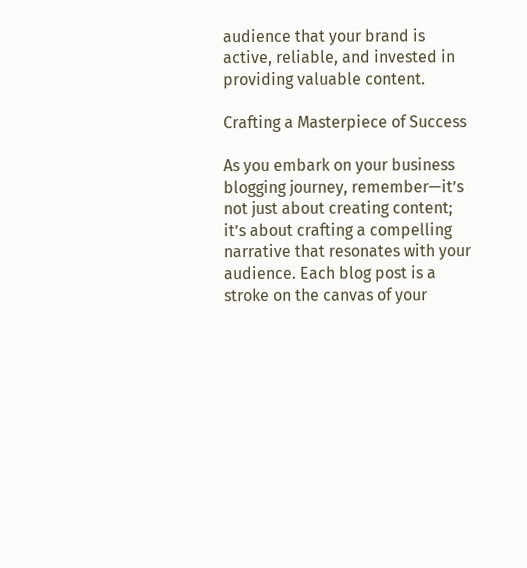audience that your brand is active, reliable, and invested in providing valuable content.

Crafting a Masterpiece of Success

As you embark on your business blogging journey, remember—it’s not just about creating content; it’s about crafting a compelling narrative that resonates with your audience. Each blog post is a stroke on the canvas of your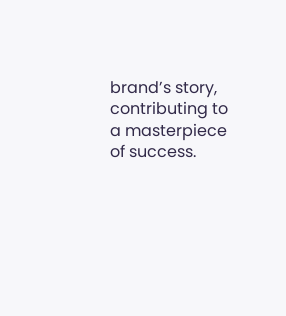brand’s story, contributing to a masterpiece of success.